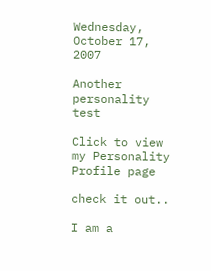Wednesday, October 17, 2007

Another personality test

Click to view my Personality Profile page

check it out..

I am a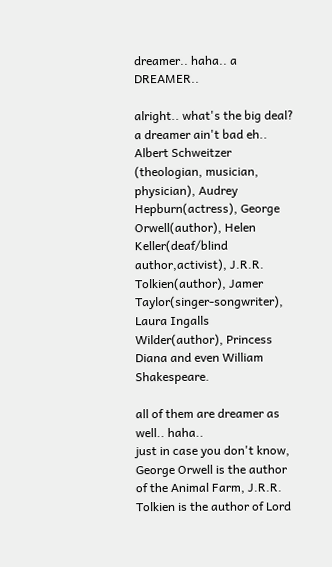dreamer.. haha.. a DREAMER..

alright.. what's the big deal? a dreamer ain't bad eh.. Albert Schweitzer (theologian, musician, physician), Audrey Hepburn(actress), George Orwell(author), Helen Keller(deaf/blind author,activist), J.R.R. Tolkien(author), Jamer Taylor(singer-songwriter), Laura Ingalls Wilder(author), Princess Diana and even William Shakespeare.

all of them are dreamer as well.. haha..
just in case you don't know, George Orwell is the author of the Animal Farm, J.R.R. Tolkien is the author of Lord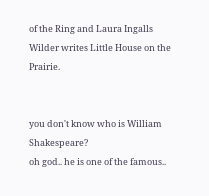of the Ring and Laura Ingalls Wilder writes Little House on the Prairie.


you don't know who is William Shakespeare?
oh god.. he is one of the famous..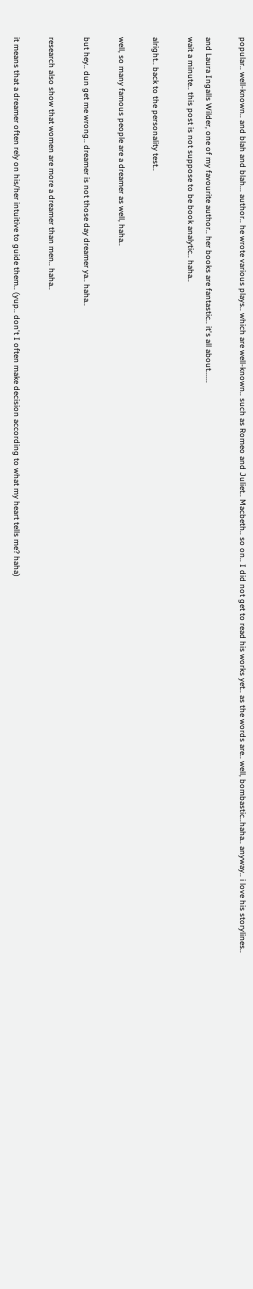popular.. well-known.. and blah and blah... author.. he wrote various plays.. which are well-known.. such as Romeo and Juliet.. Macbeth.. so on.. I did not get to read his works yet.. as the words are.. well, bombastic..haha.. anyway.. i love his storylines..

and Laura Ingalls Wilder, one of my favourite author.. her books are fantastic.. it's all about......
wait a minute.. this post is not suppose to be book analytic.. haha..

alright.. back to the personality test..

well, so many famous people are a dreamer as well, haha..

but hey.. dun get me wrong.. dreamer is not those day dreamer ya.. haha..

research also show that women are more a dreamer than men.. haha..

it means that a dreamer often rely on his/her intuitive to guide them.. (yup.. don't I often make decision according to what my heart tells me? haha)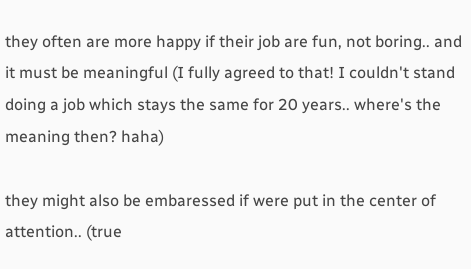they often are more happy if their job are fun, not boring.. and it must be meaningful (I fully agreed to that! I couldn't stand doing a job which stays the same for 20 years.. where's the meaning then? haha)

they might also be embaressed if were put in the center of attention.. (true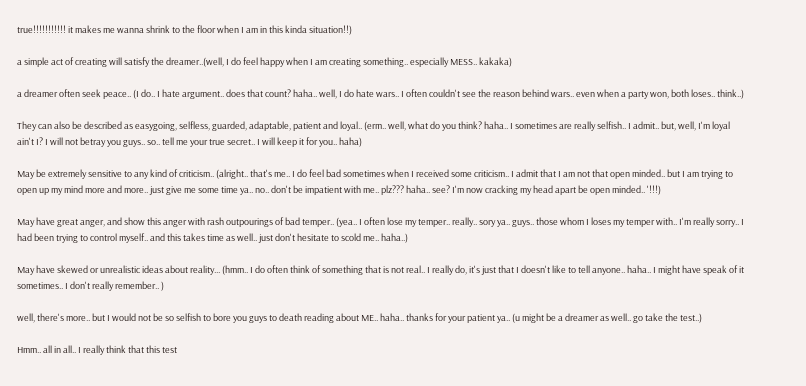true!!!!!!!!!!! it makes me wanna shrink to the floor when I am in this kinda situation!!)

a simple act of creating will satisfy the dreamer..(well, I do feel happy when I am creating something.. especially MESS.. kakaka)

a dreamer often seek peace.. (I do.. I hate argument.. does that count? haha.. well, I do hate wars.. I often couldn't see the reason behind wars.. even when a party won, both loses.. think..)

They can also be described as easygoing, selfless, guarded, adaptable, patient and loyal.. (erm.. well, what do you think? haha.. I sometimes are really selfish.. I admit.. but, well, I'm loyal ain't I? I will not betray you guys.. so.. tell me your true secret.. I will keep it for you.. haha)

May be extremely sensitive to any kind of criticism.. (alright.. that's me.. I do feel bad sometimes when I received some criticism.. I admit that I am not that open minded.. but I am trying to open up my mind more and more.. just give me some time ya.. no.. don't be impatient with me.. plz??? haha.. see? I'm now cracking my head apart be open minded.. '!!!)

May have great anger, and show this anger with rash outpourings of bad temper.. (yea.. I often lose my temper.. really.. sory ya.. guys.. those whom I loses my temper with.. I'm really sorry.. I had been trying to control myself.. and this takes time as well.. just don't hesitate to scold me.. haha..)

May have skewed or unrealistic ideas about reality... (hmm.. I do often think of something that is not real.. I really do, it's just that I doesn't like to tell anyone.. haha.. I might have speak of it sometimes.. I don't really remember.. )

well, there's more.. but I would not be so selfish to bore you guys to death reading about ME.. haha.. thanks for your patient ya.. (u might be a dreamer as well.. go take the test..)

Hmm.. all in all.. I really think that this test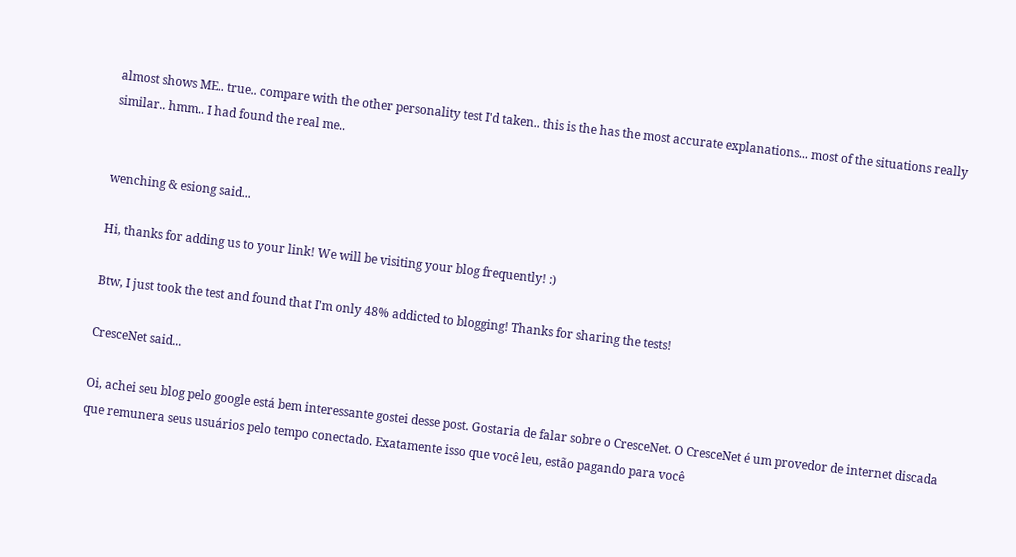almost shows ME.. true.. compare with the other personality test I'd taken.. this is the has the most accurate explanations... most of the situations really similar.. hmm.. I had found the real me..


wenching & esiong said...

Hi, thanks for adding us to your link! We will be visiting your blog frequently! :)

Btw, I just took the test and found that I'm only 48% addicted to blogging! Thanks for sharing the tests!

CresceNet said...

Oi, achei seu blog pelo google está bem interessante gostei desse post. Gostaria de falar sobre o CresceNet. O CresceNet é um provedor de internet discada que remunera seus usuários pelo tempo conectado. Exatamente isso que você leu, estão pagando para você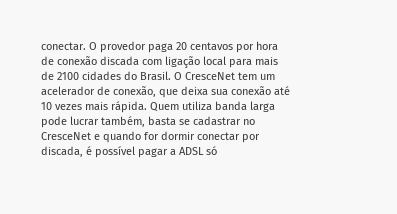conectar. O provedor paga 20 centavos por hora de conexão discada com ligação local para mais de 2100 cidades do Brasil. O CresceNet tem um acelerador de conexão, que deixa sua conexão até 10 vezes mais rápida. Quem utiliza banda larga pode lucrar também, basta se cadastrar no CresceNet e quando for dormir conectar por discada, é possível pagar a ADSL só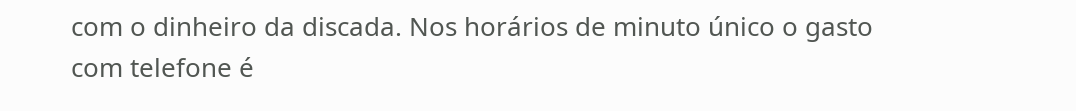com o dinheiro da discada. Nos horários de minuto único o gasto com telefone é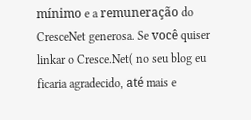mínimo e a remuneração do CresceNet generosa. Se você quiser linkar o Cresce.Net( no seu blog eu ficaria agradecido, até mais e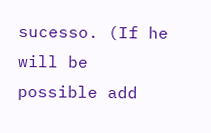sucesso. (If he will be possible add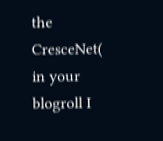the CresceNet( in your blogroll I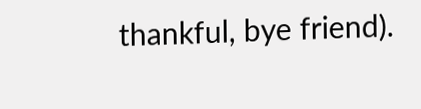thankful, bye friend).